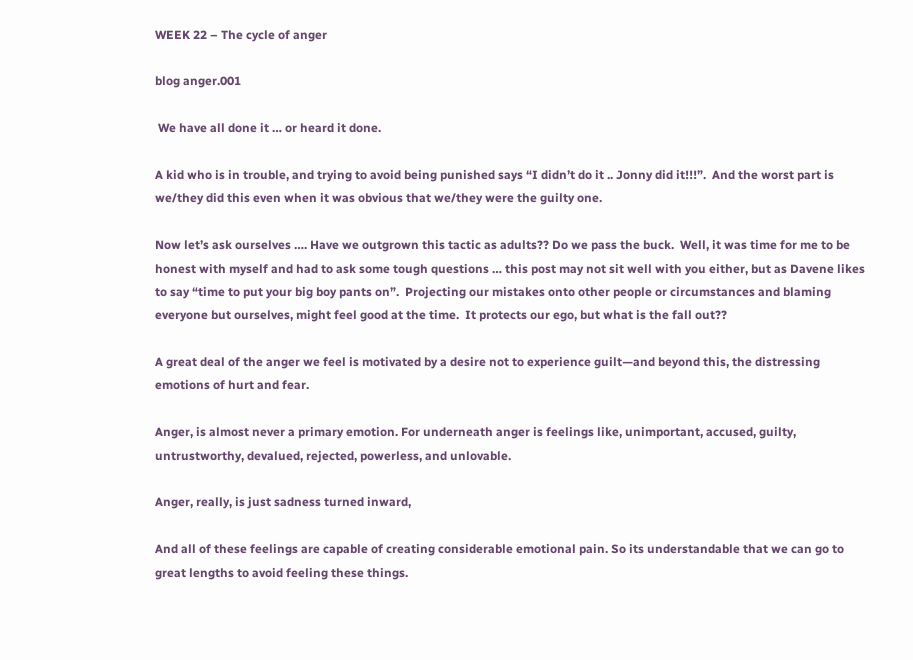WEEK 22 – The cycle of anger

blog anger.001

 We have all done it … or heard it done.

A kid who is in trouble, and trying to avoid being punished says “I didn’t do it .. Jonny did it!!!”.  And the worst part is we/they did this even when it was obvious that we/they were the guilty one.

Now let’s ask ourselves …. Have we outgrown this tactic as adults?? Do we pass the buck.  Well, it was time for me to be honest with myself and had to ask some tough questions … this post may not sit well with you either, but as Davene likes to say “time to put your big boy pants on”.  Projecting our mistakes onto other people or circumstances and blaming everyone but ourselves, might feel good at the time.  It protects our ego, but what is the fall out??

A great deal of the anger we feel is motivated by a desire not to experience guilt—and beyond this, the distressing emotions of hurt and fear.

Anger, is almost never a primary emotion. For underneath anger is feelings like, unimportant, accused, guilty, untrustworthy, devalued, rejected, powerless, and unlovable.

Anger, really, is just sadness turned inward,

And all of these feelings are capable of creating considerable emotional pain. So its understandable that we can go to great lengths to avoid feeling these things.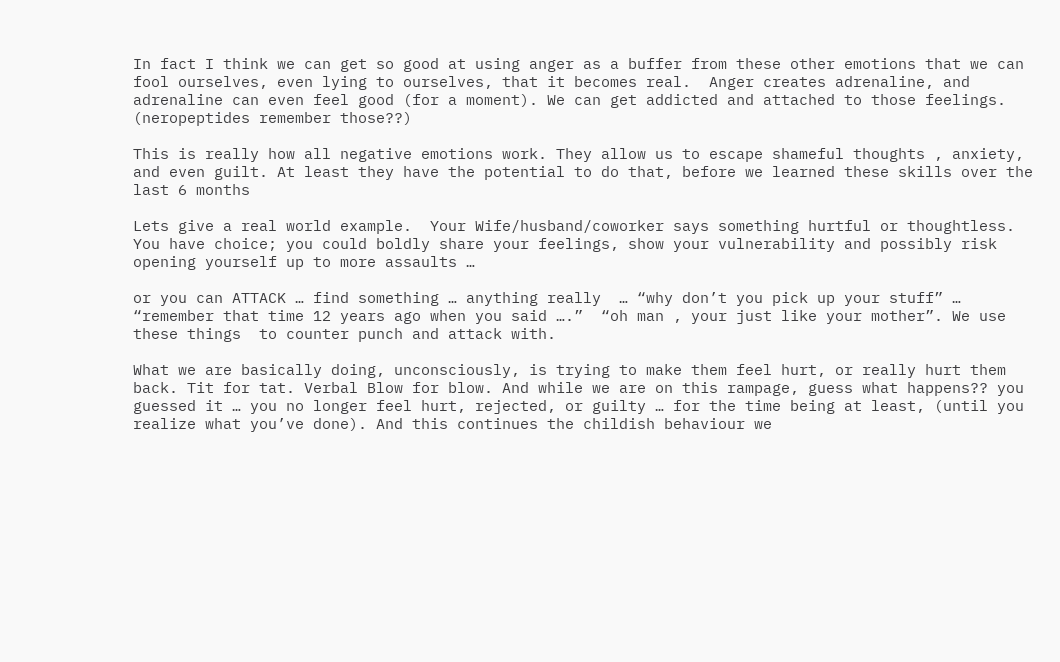In fact I think we can get so good at using anger as a buffer from these other emotions that we can fool ourselves, even lying to ourselves, that it becomes real.  Anger creates adrenaline, and adrenaline can even feel good (for a moment). We can get addicted and attached to those feelings. (neropeptides remember those??)

This is really how all negative emotions work. They allow us to escape shameful thoughts , anxiety, and even guilt. At least they have the potential to do that, before we learned these skills over the last 6 months

Lets give a real world example.  Your Wife/husband/coworker says something hurtful or thoughtless.  You have choice; you could boldly share your feelings, show your vulnerability and possibly risk opening yourself up to more assaults …

or you can ATTACK … find something … anything really  … “why don’t you pick up your stuff” … “remember that time 12 years ago when you said ….”  “oh man , your just like your mother”. We use these things  to counter punch and attack with.

What we are basically doing, unconsciously, is trying to make them feel hurt, or really hurt them back. Tit for tat. Verbal Blow for blow. And while we are on this rampage, guess what happens?? you guessed it … you no longer feel hurt, rejected, or guilty … for the time being at least, (until you realize what you’ve done). And this continues the childish behaviour we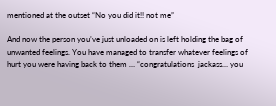mentioned at the outset “No you did it!! not me”

And now the person you’ve just unloaded on is left holding the bag of unwanted feelings. You have managed to transfer whatever feelings of hurt you were having back to them … “congratulations  jackass… you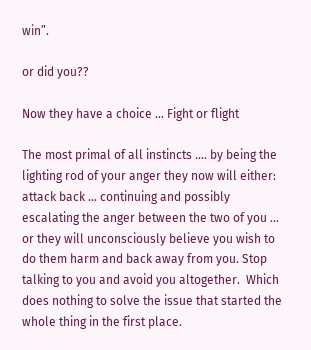win”.

or did you??

Now they have a choice … Fight or flight

The most primal of all instincts …. by being the lighting rod of your anger they now will either: attack back … continuing and possibly escalating the anger between the two of you … or they will unconsciously believe you wish to do them harm and back away from you. Stop talking to you and avoid you altogether.  Which does nothing to solve the issue that started the whole thing in the first place.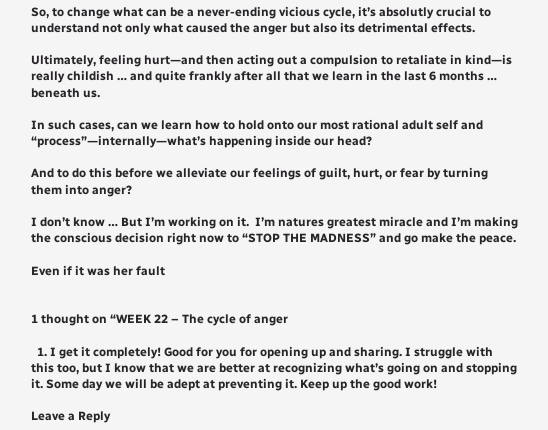So, to change what can be a never-ending vicious cycle, it’s absolutly crucial to understand not only what caused the anger but also its detrimental effects.

Ultimately, feeling hurt—and then acting out a compulsion to retaliate in kind—is really childish … and quite frankly after all that we learn in the last 6 months … beneath us.

In such cases, can we learn how to hold onto our most rational adult self and “process”—internally—what’s happening inside our head?

And to do this before we alleviate our feelings of guilt, hurt, or fear by turning them into anger?

I don’t know … But I’m working on it.  I’m natures greatest miracle and I’m making the conscious decision right now to “STOP THE MADNESS” and go make the peace.

Even if it was her fault


1 thought on “WEEK 22 – The cycle of anger

  1. I get it completely! Good for you for opening up and sharing. I struggle with this too, but I know that we are better at recognizing what’s going on and stopping it. Some day we will be adept at preventing it. Keep up the good work!

Leave a Reply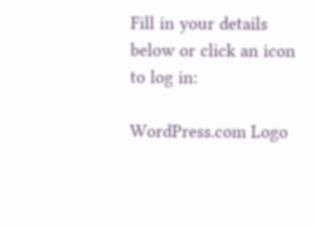Fill in your details below or click an icon to log in:

WordPress.com Logo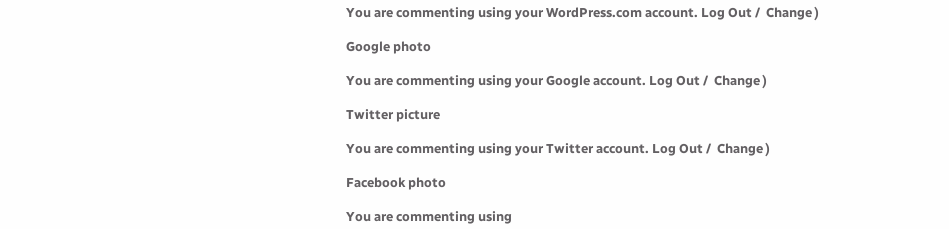You are commenting using your WordPress.com account. Log Out /  Change )

Google photo

You are commenting using your Google account. Log Out /  Change )

Twitter picture

You are commenting using your Twitter account. Log Out /  Change )

Facebook photo

You are commenting using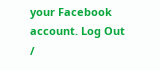your Facebook account. Log Out /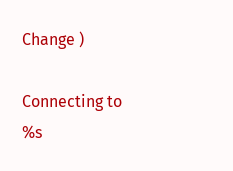Change )

Connecting to %s